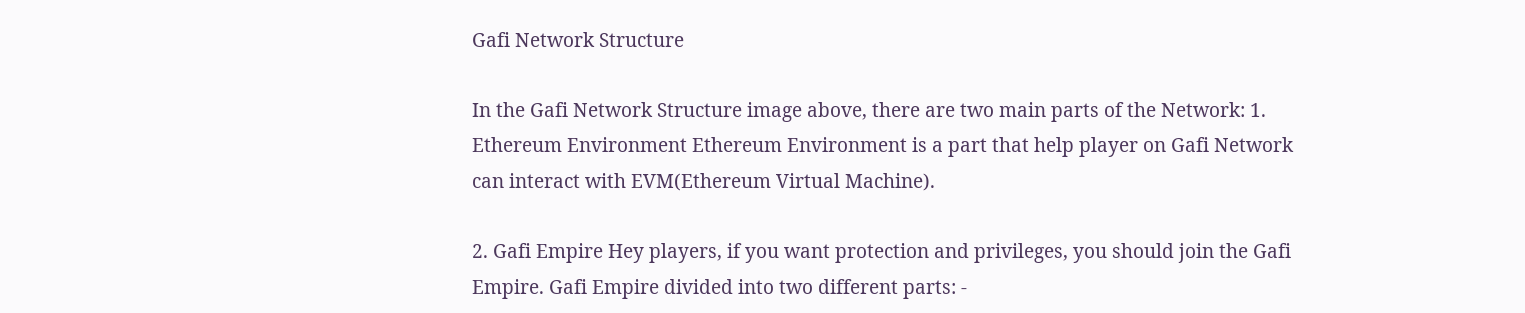Gafi Network Structure

In the Gafi Network Structure image above, there are two main parts of the Network: 1. Ethereum Environment Ethereum Environment is a part that help player on Gafi Network can interact with EVM(Ethereum Virtual Machine).

2. Gafi Empire Hey players, if you want protection and privileges, you should join the Gafi Empire. Gafi Empire divided into two different parts: -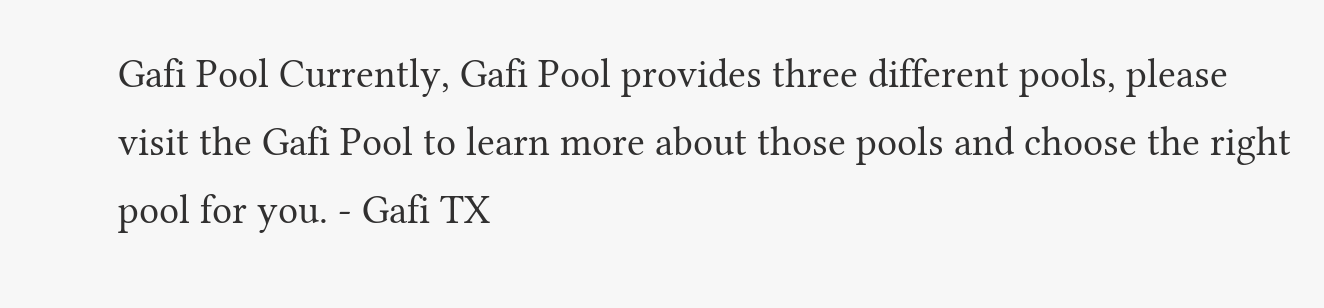Gafi Pool Currently, Gafi Pool provides three different pools, please visit the Gafi Pool to learn more about those pools and choose the right pool for you. - Gafi TX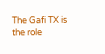The Gafi TX is the role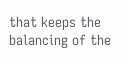that keeps the balancing of the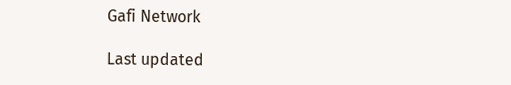Gafi Network

Last updated